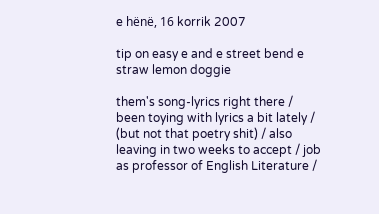e hënë, 16 korrik 2007

tip on easy e and e street bend e straw lemon doggie

them's song-lyrics right there / been toying with lyrics a bit lately / (but not that poetry shit) / also leaving in two weeks to accept / job as professor of English Literature /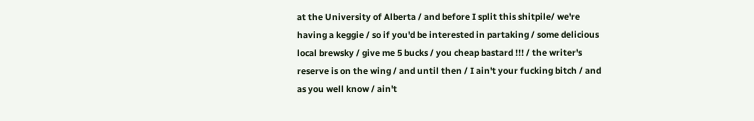at the University of Alberta / and before I split this shitpile/ we're having a keggie / so if you'd be interested in partaking / some delicious local brewsky / give me 5 bucks / you cheap bastard !!! / the writer's reserve is on the wing / and until then / I ain't your fucking bitch / and as you well know / ain't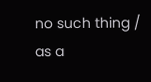no such thing / as a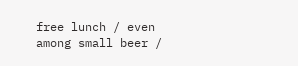free lunch / even among small beer /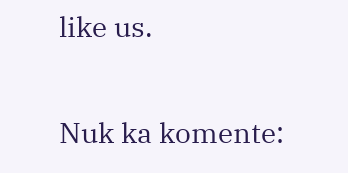like us.

Nuk ka komente: